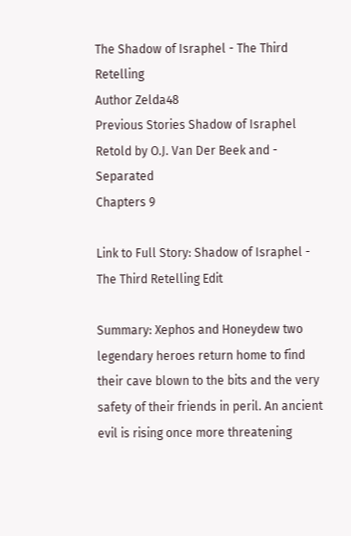The Shadow of Israphel - The Third Retelling
Author Zelda48
Previous Stories Shadow of Israphel Retold by O.J. Van Der Beek and - Separated
Chapters 9

Link to Full Story: Shadow of Israphel - The Third Retelling Edit

Summary: Xephos and Honeydew two legendary heroes return home to find their cave blown to the bits and the very safety of their friends in peril. An ancient evil is rising once more threatening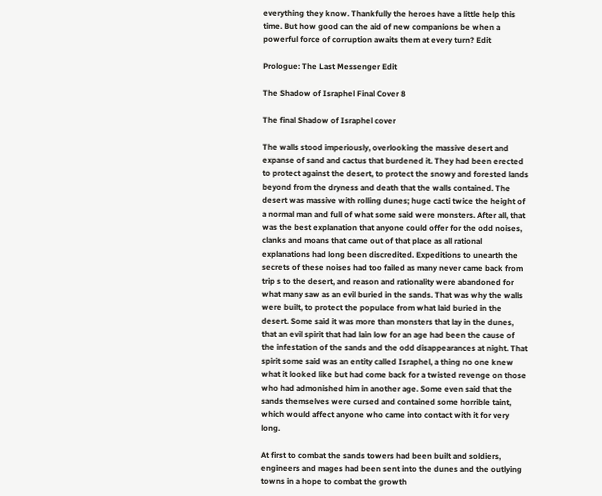everything they know. Thankfully the heroes have a little help this time. But how good can the aid of new companions be when a powerful force of corruption awaits them at every turn? Edit

Prologue: The Last Messenger Edit

The Shadow of Israphel Final Cover 8

The final Shadow of Israphel cover

The walls stood imperiously, overlooking the massive desert and expanse of sand and cactus that burdened it. They had been erected to protect against the desert, to protect the snowy and forested lands beyond from the dryness and death that the walls contained. The desert was massive with rolling dunes; huge cacti twice the height of a normal man and full of what some said were monsters. After all, that was the best explanation that anyone could offer for the odd noises, clanks and moans that came out of that place as all rational explanations had long been discredited. Expeditions to unearth the secrets of these noises had too failed as many never came back from trip s to the desert, and reason and rationality were abandoned for what many saw as an evil buried in the sands. That was why the walls were built, to protect the populace from what laid buried in the desert. Some said it was more than monsters that lay in the dunes, that an evil spirit that had lain low for an age had been the cause of the infestation of the sands and the odd disappearances at night. That spirit some said was an entity called Israphel, a thing no one knew what it looked like but had come back for a twisted revenge on those who had admonished him in another age. Some even said that the sands themselves were cursed and contained some horrible taint, which would affect anyone who came into contact with it for very long.

At first to combat the sands towers had been built and soldiers, engineers and mages had been sent into the dunes and the outlying towns in a hope to combat the growth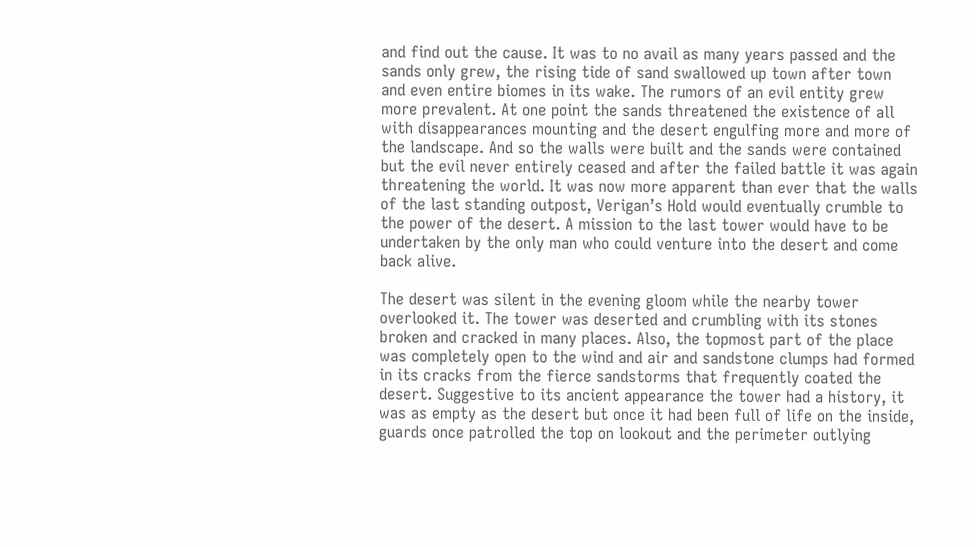and find out the cause. It was to no avail as many years passed and the sands only grew, the rising tide of sand swallowed up town after town and even entire biomes in its wake. The rumors of an evil entity grew more prevalent. At one point the sands threatened the existence of all with disappearances mounting and the desert engulfing more and more of the landscape. And so the walls were built and the sands were contained but the evil never entirely ceased and after the failed battle it was again threatening the world. It was now more apparent than ever that the walls of the last standing outpost, Verigan’s Hold would eventually crumble to the power of the desert. A mission to the last tower would have to be undertaken by the only man who could venture into the desert and come back alive.

The desert was silent in the evening gloom while the nearby tower overlooked it. The tower was deserted and crumbling with its stones broken and cracked in many places. Also, the topmost part of the place was completely open to the wind and air and sandstone clumps had formed in its cracks from the fierce sandstorms that frequently coated the desert. Suggestive to its ancient appearance the tower had a history, it was as empty as the desert but once it had been full of life on the inside, guards once patrolled the top on lookout and the perimeter outlying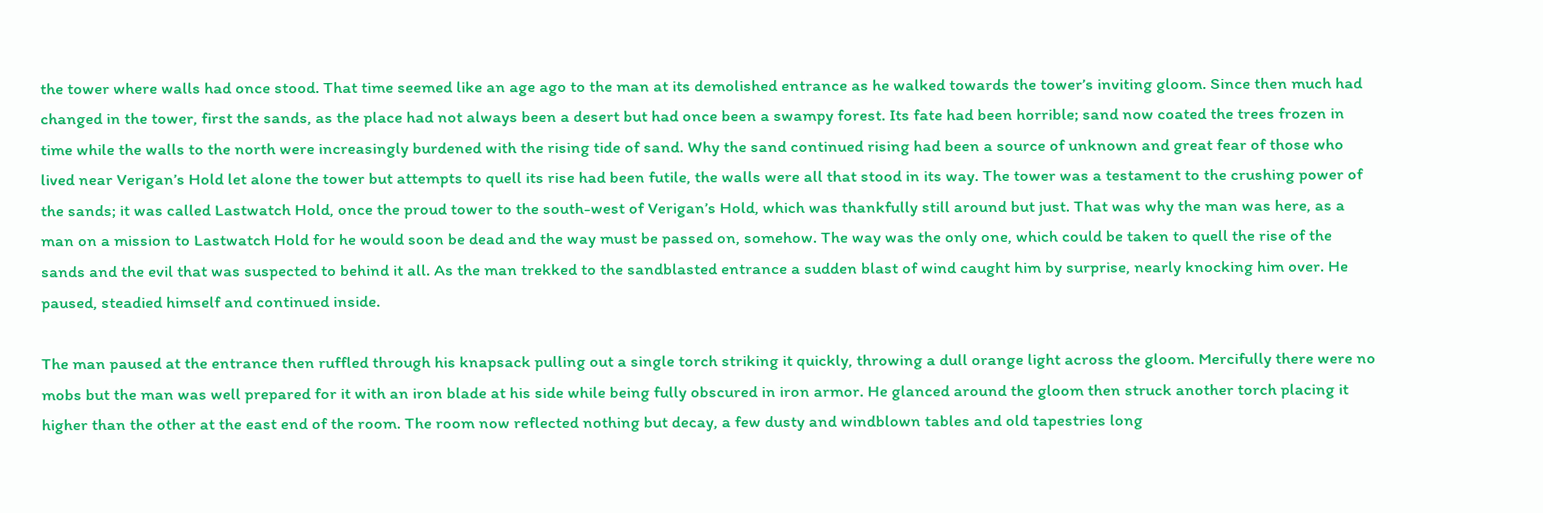the tower where walls had once stood. That time seemed like an age ago to the man at its demolished entrance as he walked towards the tower’s inviting gloom. Since then much had changed in the tower, first the sands, as the place had not always been a desert but had once been a swampy forest. Its fate had been horrible; sand now coated the trees frozen in time while the walls to the north were increasingly burdened with the rising tide of sand. Why the sand continued rising had been a source of unknown and great fear of those who lived near Verigan’s Hold let alone the tower but attempts to quell its rise had been futile, the walls were all that stood in its way. The tower was a testament to the crushing power of the sands; it was called Lastwatch Hold, once the proud tower to the south-west of Verigan’s Hold, which was thankfully still around but just. That was why the man was here, as a man on a mission to Lastwatch Hold for he would soon be dead and the way must be passed on, somehow. The way was the only one, which could be taken to quell the rise of the sands and the evil that was suspected to behind it all. As the man trekked to the sandblasted entrance a sudden blast of wind caught him by surprise, nearly knocking him over. He paused, steadied himself and continued inside.

The man paused at the entrance then ruffled through his knapsack pulling out a single torch striking it quickly, throwing a dull orange light across the gloom. Mercifully there were no mobs but the man was well prepared for it with an iron blade at his side while being fully obscured in iron armor. He glanced around the gloom then struck another torch placing it higher than the other at the east end of the room. The room now reflected nothing but decay, a few dusty and windblown tables and old tapestries long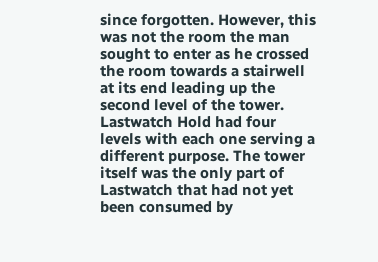since forgotten. However, this was not the room the man sought to enter as he crossed the room towards a stairwell at its end leading up the second level of the tower. Lastwatch Hold had four levels with each one serving a different purpose. The tower itself was the only part of Lastwatch that had not yet been consumed by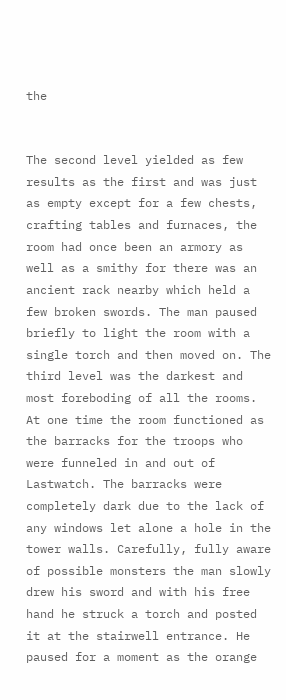the


The second level yielded as few results as the first and was just as empty except for a few chests, crafting tables and furnaces, the room had once been an armory as well as a smithy for there was an ancient rack nearby which held a few broken swords. The man paused briefly to light the room with a single torch and then moved on. The third level was the darkest and most foreboding of all the rooms. At one time the room functioned as the barracks for the troops who were funneled in and out of Lastwatch. The barracks were completely dark due to the lack of any windows let alone a hole in the tower walls. Carefully, fully aware of possible monsters the man slowly drew his sword and with his free hand he struck a torch and posted it at the stairwell entrance. He paused for a moment as the orange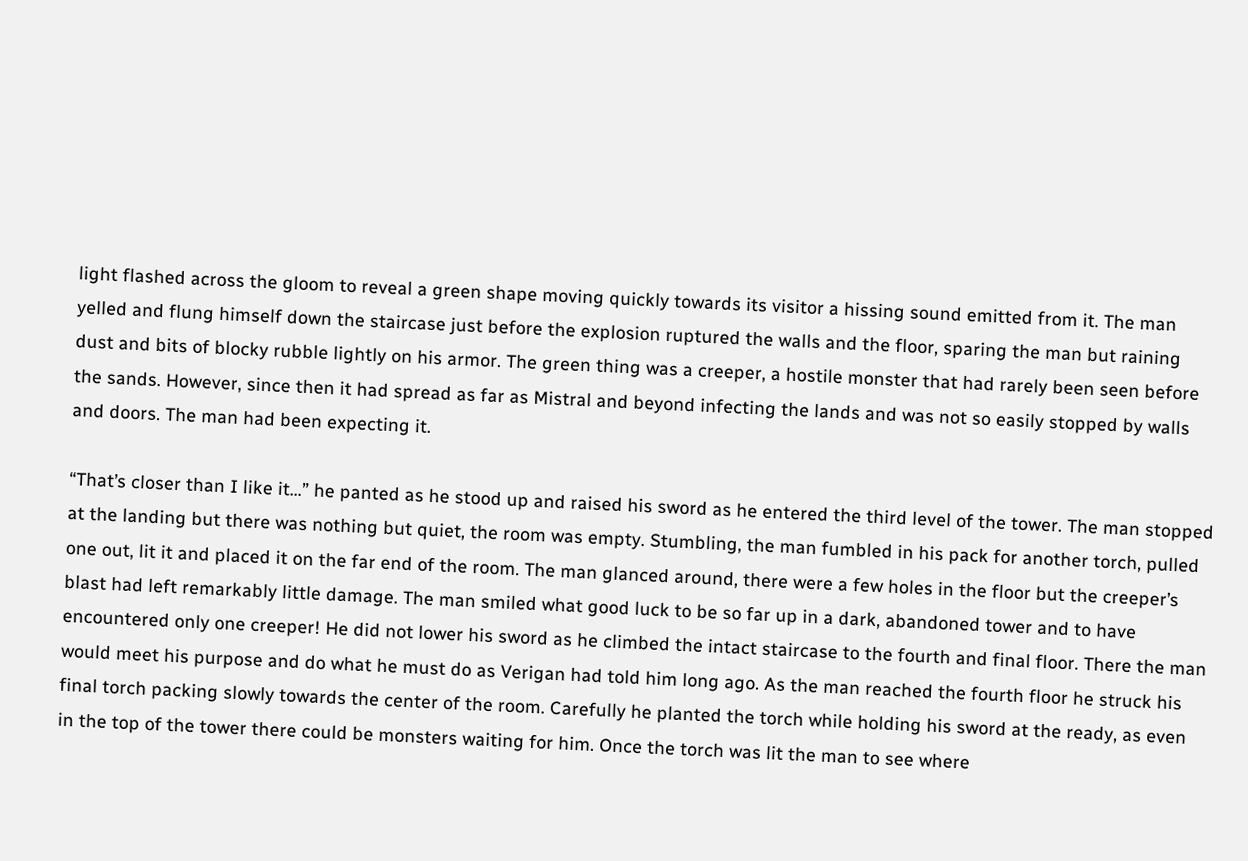light flashed across the gloom to reveal a green shape moving quickly towards its visitor a hissing sound emitted from it. The man yelled and flung himself down the staircase just before the explosion ruptured the walls and the floor, sparing the man but raining dust and bits of blocky rubble lightly on his armor. The green thing was a creeper, a hostile monster that had rarely been seen before the sands. However, since then it had spread as far as Mistral and beyond infecting the lands and was not so easily stopped by walls and doors. The man had been expecting it.

“That’s closer than I like it…” he panted as he stood up and raised his sword as he entered the third level of the tower. The man stopped at the landing but there was nothing but quiet, the room was empty. Stumbling, the man fumbled in his pack for another torch, pulled one out, lit it and placed it on the far end of the room. The man glanced around, there were a few holes in the floor but the creeper’s blast had left remarkably little damage. The man smiled what good luck to be so far up in a dark, abandoned tower and to have encountered only one creeper! He did not lower his sword as he climbed the intact staircase to the fourth and final floor. There the man would meet his purpose and do what he must do as Verigan had told him long ago. As the man reached the fourth floor he struck his final torch packing slowly towards the center of the room. Carefully he planted the torch while holding his sword at the ready, as even in the top of the tower there could be monsters waiting for him. Once the torch was lit the man to see where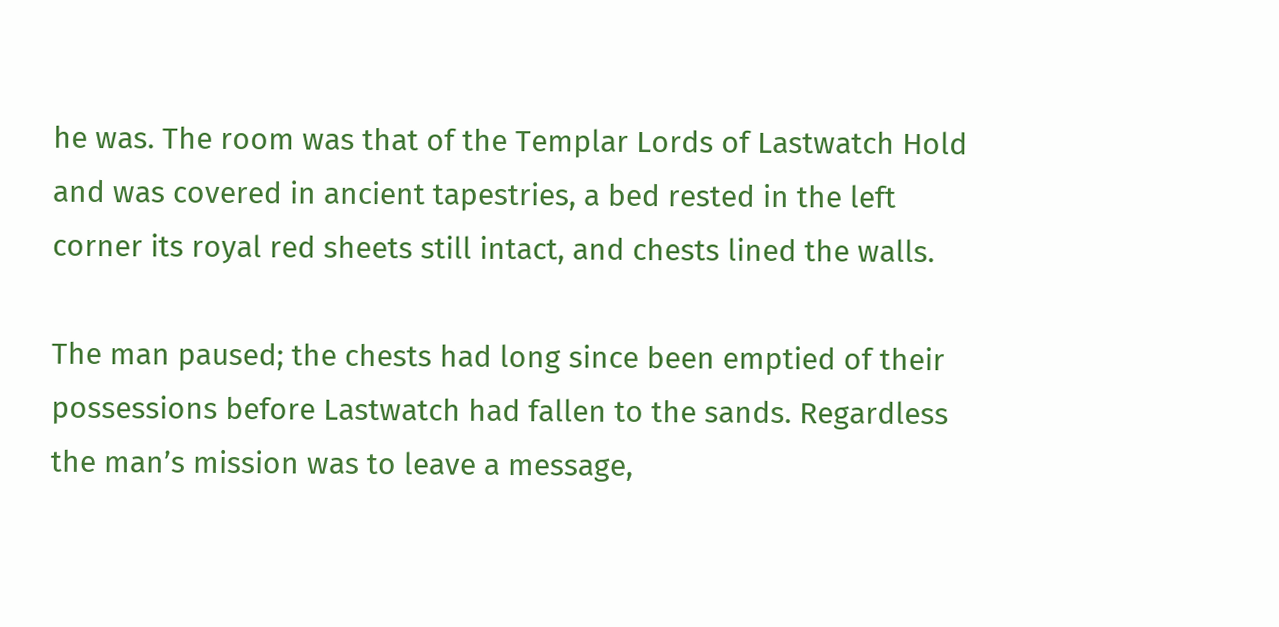he was. The room was that of the Templar Lords of Lastwatch Hold and was covered in ancient tapestries, a bed rested in the left corner its royal red sheets still intact, and chests lined the walls.

The man paused; the chests had long since been emptied of their possessions before Lastwatch had fallen to the sands. Regardless the man’s mission was to leave a message,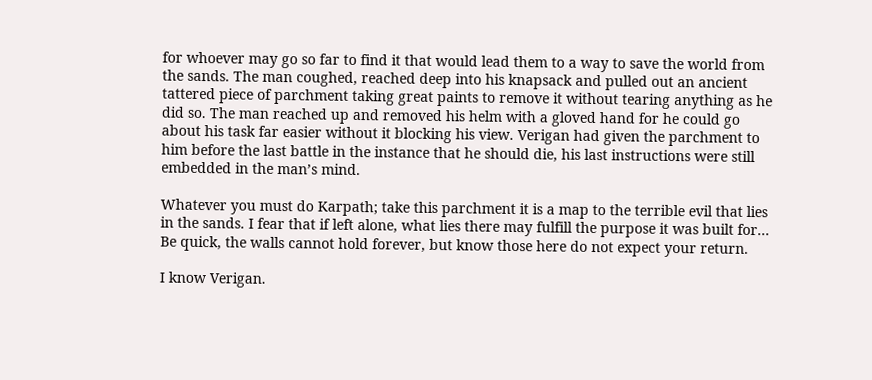for whoever may go so far to find it that would lead them to a way to save the world from the sands. The man coughed, reached deep into his knapsack and pulled out an ancient tattered piece of parchment taking great paints to remove it without tearing anything as he did so. The man reached up and removed his helm with a gloved hand for he could go about his task far easier without it blocking his view. Verigan had given the parchment to him before the last battle in the instance that he should die, his last instructions were still embedded in the man’s mind.

Whatever you must do Karpath; take this parchment it is a map to the terrible evil that lies in the sands. I fear that if left alone, what lies there may fulfill the purpose it was built for... Be quick, the walls cannot hold forever, but know those here do not expect your return.

I know Verigan.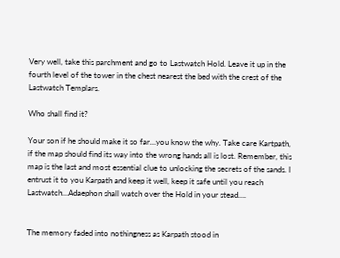Very well, take this parchment and go to Lastwatch Hold. Leave it up in the fourth level of the tower in the chest nearest the bed with the crest of the Lastwatch Templars.

Who shall find it?

Your son if he should make it so far…you know the why. Take care Kartpath, if the map should find its way into the wrong hands all is lost. Remember, this map is the last and most essential clue to unlocking the secrets of the sands. I entrust it to you Karpath and keep it well, keep it safe until you reach Lastwatch…Adaephon shall watch over the Hold in your stead….


The memory faded into nothingness as Karpath stood in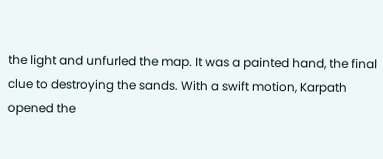the light and unfurled the map. It was a painted hand, the final clue to destroying the sands. With a swift motion, Karpath opened the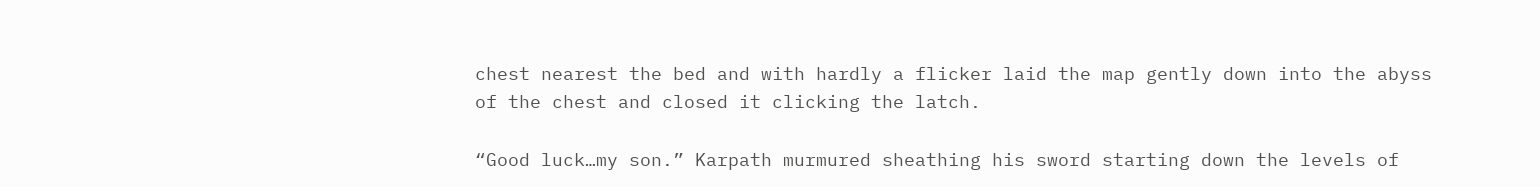chest nearest the bed and with hardly a flicker laid the map gently down into the abyss of the chest and closed it clicking the latch.

“Good luck…my son.” Karpath murmured sheathing his sword starting down the levels of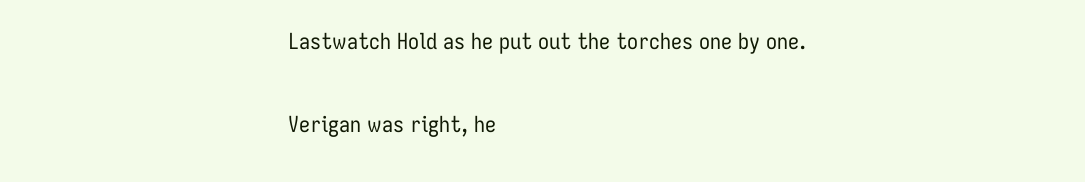Lastwatch Hold as he put out the torches one by one.

Verigan was right, he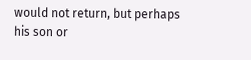would not return, but perhaps his son or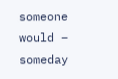someone would – someday